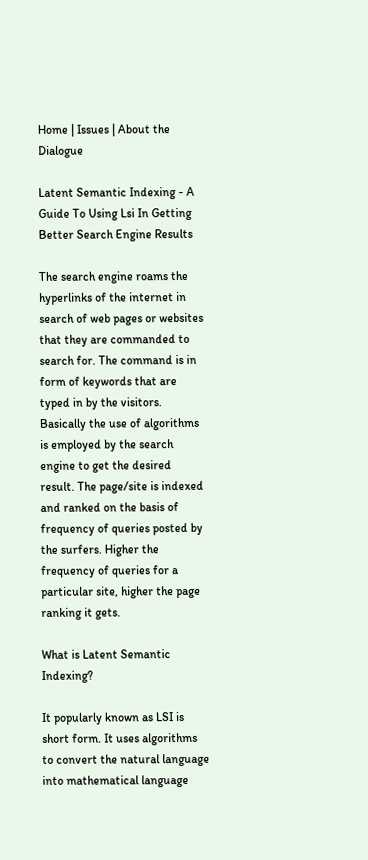Home | Issues | About the Dialogue

Latent Semantic Indexing - A Guide To Using Lsi In Getting Better Search Engine Results

The search engine roams the hyperlinks of the internet in search of web pages or websites that they are commanded to search for. The command is in form of keywords that are typed in by the visitors. Basically the use of algorithms is employed by the search engine to get the desired result. The page/site is indexed and ranked on the basis of frequency of queries posted by the surfers. Higher the frequency of queries for a particular site, higher the page ranking it gets.

What is Latent Semantic Indexing?

It popularly known as LSI is short form. It uses algorithms to convert the natural language into mathematical language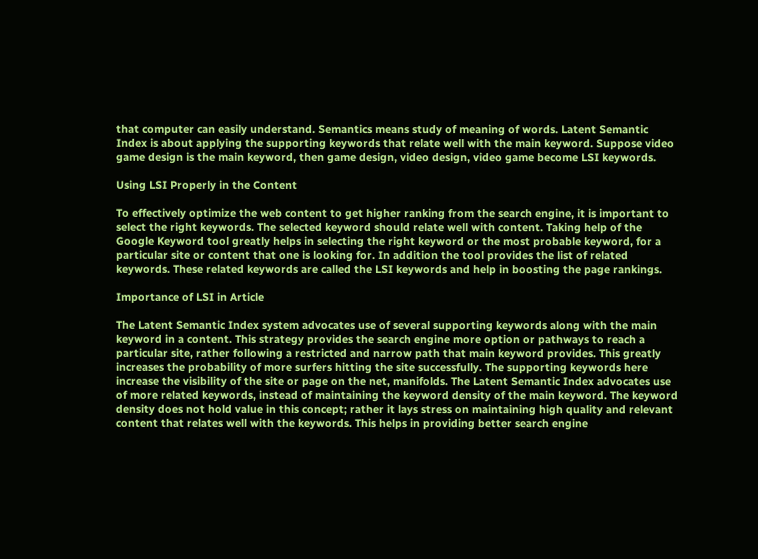that computer can easily understand. Semantics means study of meaning of words. Latent Semantic Index is about applying the supporting keywords that relate well with the main keyword. Suppose video game design is the main keyword, then game design, video design, video game become LSI keywords.

Using LSI Properly in the Content

To effectively optimize the web content to get higher ranking from the search engine, it is important to select the right keywords. The selected keyword should relate well with content. Taking help of the Google Keyword tool greatly helps in selecting the right keyword or the most probable keyword, for a particular site or content that one is looking for. In addition the tool provides the list of related keywords. These related keywords are called the LSI keywords and help in boosting the page rankings.

Importance of LSI in Article

The Latent Semantic Index system advocates use of several supporting keywords along with the main keyword in a content. This strategy provides the search engine more option or pathways to reach a particular site, rather following a restricted and narrow path that main keyword provides. This greatly increases the probability of more surfers hitting the site successfully. The supporting keywords here increase the visibility of the site or page on the net, manifolds. The Latent Semantic Index advocates use of more related keywords, instead of maintaining the keyword density of the main keyword. The keyword density does not hold value in this concept; rather it lays stress on maintaining high quality and relevant content that relates well with the keywords. This helps in providing better search engine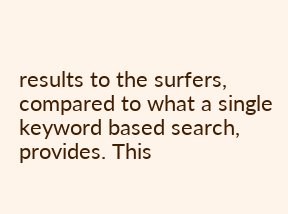results to the surfers, compared to what a single keyword based search, provides. This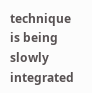technique is being slowly integrated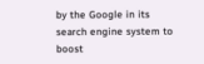by the Google in its search engine system to boost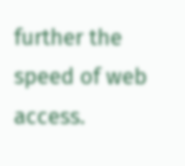further the speed of web access.